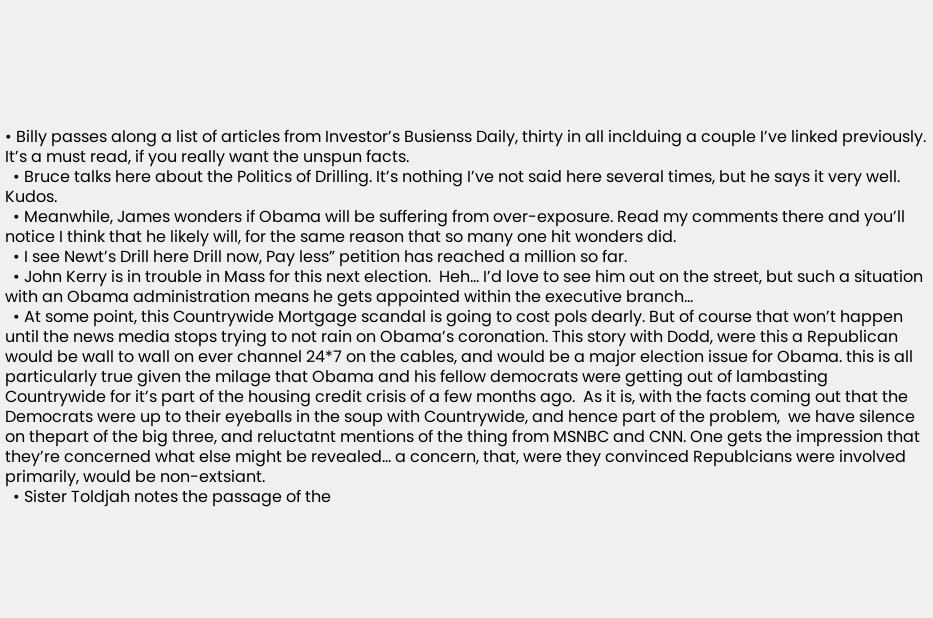• Billy passes along a list of articles from Investor’s Busienss Daily, thirty in all inclduing a couple I’ve linked previously. It’s a must read, if you really want the unspun facts.
  • Bruce talks here about the Politics of Drilling. It’s nothing I’ve not said here several times, but he says it very well. Kudos.
  • Meanwhile, James wonders if Obama will be suffering from over-exposure. Read my comments there and you’ll notice I think that he likely will, for the same reason that so many one hit wonders did.
  • I see Newt’s Drill here Drill now, Pay less” petition has reached a million so far.
  • John Kerry is in trouble in Mass for this next election.  Heh… I’d love to see him out on the street, but such a situation with an Obama administration means he gets appointed within the executive branch…
  • At some point, this Countrywide Mortgage scandal is going to cost pols dearly. But of course that won’t happen until the news media stops trying to not rain on Obama’s coronation. This story with Dodd, were this a Republican would be wall to wall on ever channel 24*7 on the cables, and would be a major election issue for Obama. this is all particularly true given the milage that Obama and his fellow democrats were getting out of lambasting Countrywide for it’s part of the housing credit crisis of a few months ago.  As it is, with the facts coming out that the Democrats were up to their eyeballs in the soup with Countrywide, and hence part of the problem,  we have silence on thepart of the big three, and reluctatnt mentions of the thing from MSNBC and CNN. One gets the impression that they’re concerned what else might be revealed… a concern, that, were they convinced Republcians were involved primarily, would be non-extsiant.
  • Sister Toldjah notes the passage of the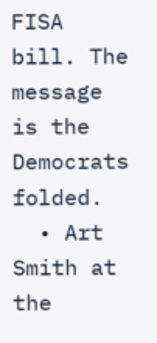FISA bill. The message is the Democrats folded.
  • Art Smith at the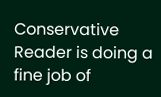Conservative Reader is doing a fine job of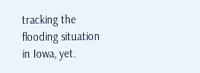tracking the flooding situation in Iowa, yet.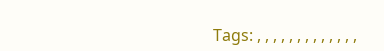Tags: , , , , , , , , , , , , ,